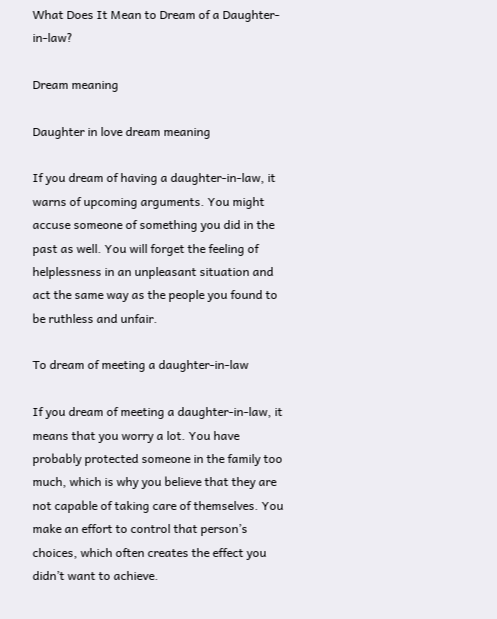What Does It Mean to Dream of a Daughter-in-law?

Dream meaning

Daughter in love dream meaning

If you dream of having a daughter-in-law, it warns of upcoming arguments. You might accuse someone of something you did in the past as well. You will forget the feeling of helplessness in an unpleasant situation and act the same way as the people you found to be ruthless and unfair.

To dream of meeting a daughter-in-law

If you dream of meeting a daughter-in-law, it means that you worry a lot. You have probably protected someone in the family too much, which is why you believe that they are not capable of taking care of themselves. You make an effort to control that person’s choices, which often creates the effect you didn’t want to achieve.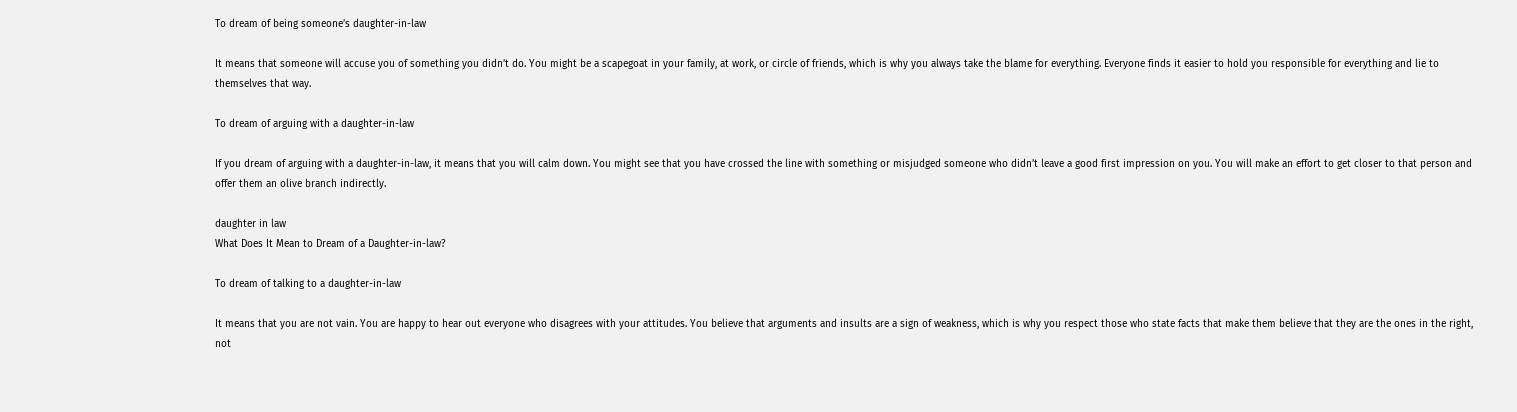To dream of being someone’s daughter-in-law

It means that someone will accuse you of something you didn’t do. You might be a scapegoat in your family, at work, or circle of friends, which is why you always take the blame for everything. Everyone finds it easier to hold you responsible for everything and lie to themselves that way.

To dream of arguing with a daughter-in-law

If you dream of arguing with a daughter-in-law, it means that you will calm down. You might see that you have crossed the line with something or misjudged someone who didn’t leave a good first impression on you. You will make an effort to get closer to that person and offer them an olive branch indirectly.

daughter in law
What Does It Mean to Dream of a Daughter-in-law?

To dream of talking to a daughter-in-law

It means that you are not vain. You are happy to hear out everyone who disagrees with your attitudes. You believe that arguments and insults are a sign of weakness, which is why you respect those who state facts that make them believe that they are the ones in the right, not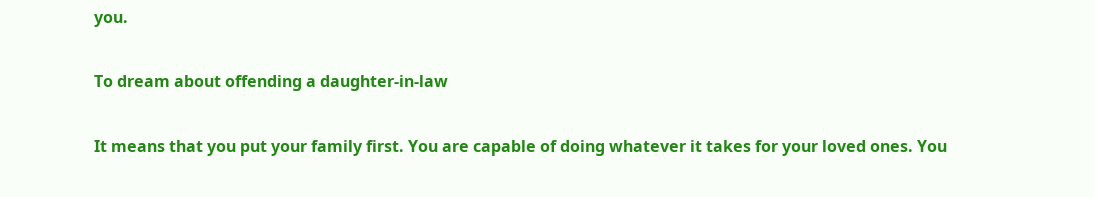you.

To dream about offending a daughter-in-law

It means that you put your family first. You are capable of doing whatever it takes for your loved ones. You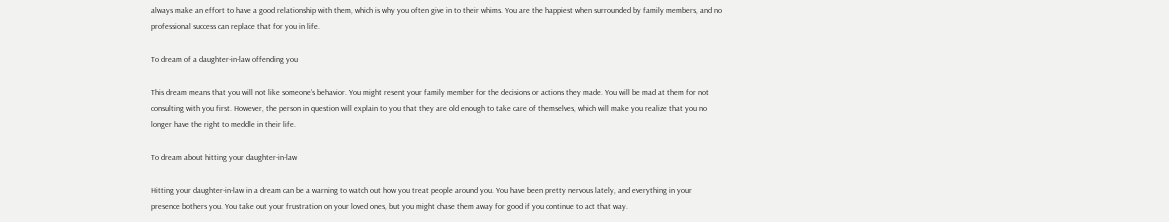always make an effort to have a good relationship with them, which is why you often give in to their whims. You are the happiest when surrounded by family members, and no professional success can replace that for you in life.

To dream of a daughter-in-law offending you

This dream means that you will not like someone’s behavior. You might resent your family member for the decisions or actions they made. You will be mad at them for not consulting with you first. However, the person in question will explain to you that they are old enough to take care of themselves, which will make you realize that you no longer have the right to meddle in their life.

To dream about hitting your daughter-in-law

Hitting your daughter-in-law in a dream can be a warning to watch out how you treat people around you. You have been pretty nervous lately, and everything in your presence bothers you. You take out your frustration on your loved ones, but you might chase them away for good if you continue to act that way.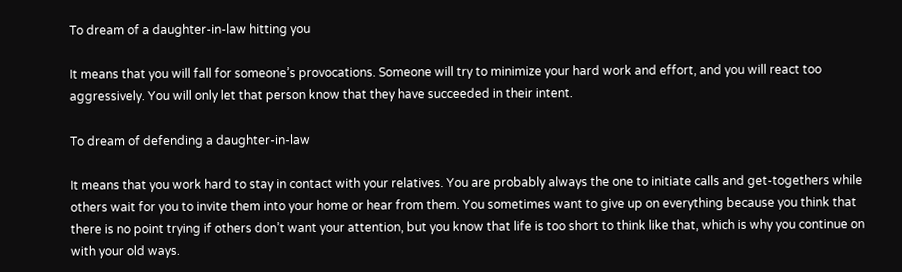To dream of a daughter-in-law hitting you

It means that you will fall for someone’s provocations. Someone will try to minimize your hard work and effort, and you will react too aggressively. You will only let that person know that they have succeeded in their intent.

To dream of defending a daughter-in-law

It means that you work hard to stay in contact with your relatives. You are probably always the one to initiate calls and get-togethers while others wait for you to invite them into your home or hear from them. You sometimes want to give up on everything because you think that there is no point trying if others don’t want your attention, but you know that life is too short to think like that, which is why you continue on with your old ways.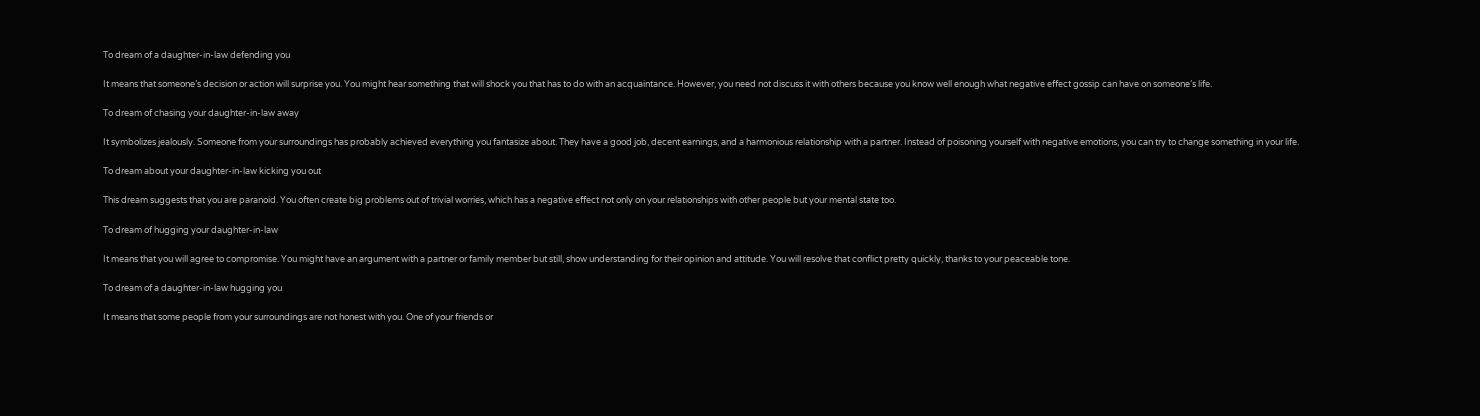To dream of a daughter-in-law defending you

It means that someone’s decision or action will surprise you. You might hear something that will shock you that has to do with an acquaintance. However, you need not discuss it with others because you know well enough what negative effect gossip can have on someone’s life.

To dream of chasing your daughter-in-law away

It symbolizes jealously. Someone from your surroundings has probably achieved everything you fantasize about. They have a good job, decent earnings, and a harmonious relationship with a partner. Instead of poisoning yourself with negative emotions, you can try to change something in your life.

To dream about your daughter-in-law kicking you out

This dream suggests that you are paranoid. You often create big problems out of trivial worries, which has a negative effect not only on your relationships with other people but your mental state too.

To dream of hugging your daughter-in-law

It means that you will agree to compromise. You might have an argument with a partner or family member but still, show understanding for their opinion and attitude. You will resolve that conflict pretty quickly, thanks to your peaceable tone.

To dream of a daughter-in-law hugging you

It means that some people from your surroundings are not honest with you. One of your friends or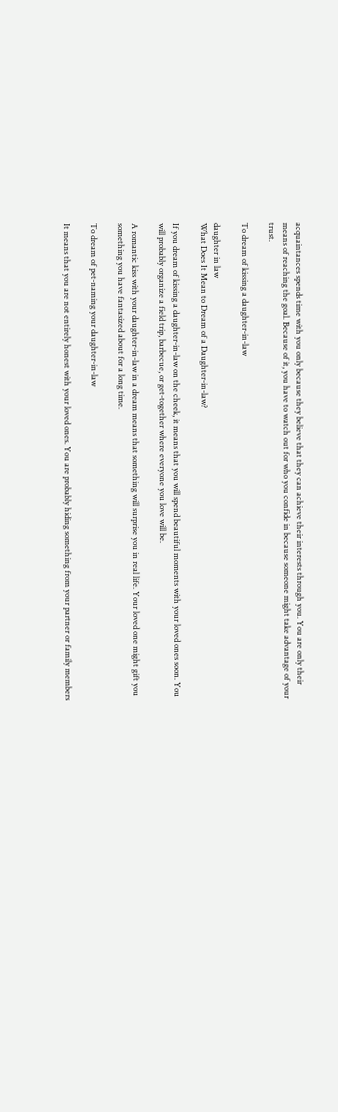acquaintances spends time with you only because they believe that they can achieve their interests through you. You are only their means of reaching the goal. Because of it, you have to watch out for who you confide in because someone might take advantage of your trust.

To dream of kissing a daughter-in-law

daughter in law
What Does It Mean to Dream of a Daughter-in-law?

If you dream of kissing a daughter-in-law on the cheek, it means that you will spend beautiful moments with your loved ones soon. You will probably organize a field trip, barbecue, or get-together where everyone you love will be.

A romantic kiss with your daughter-in-law in a dream means that something will surprise you in real life. Your loved one might gift you something you have fantasized about for a long time.

To dream of pet-naming your daughter-in-law

It means that you are not entirely honest with your loved ones. You are probably hiding something from your partner or family members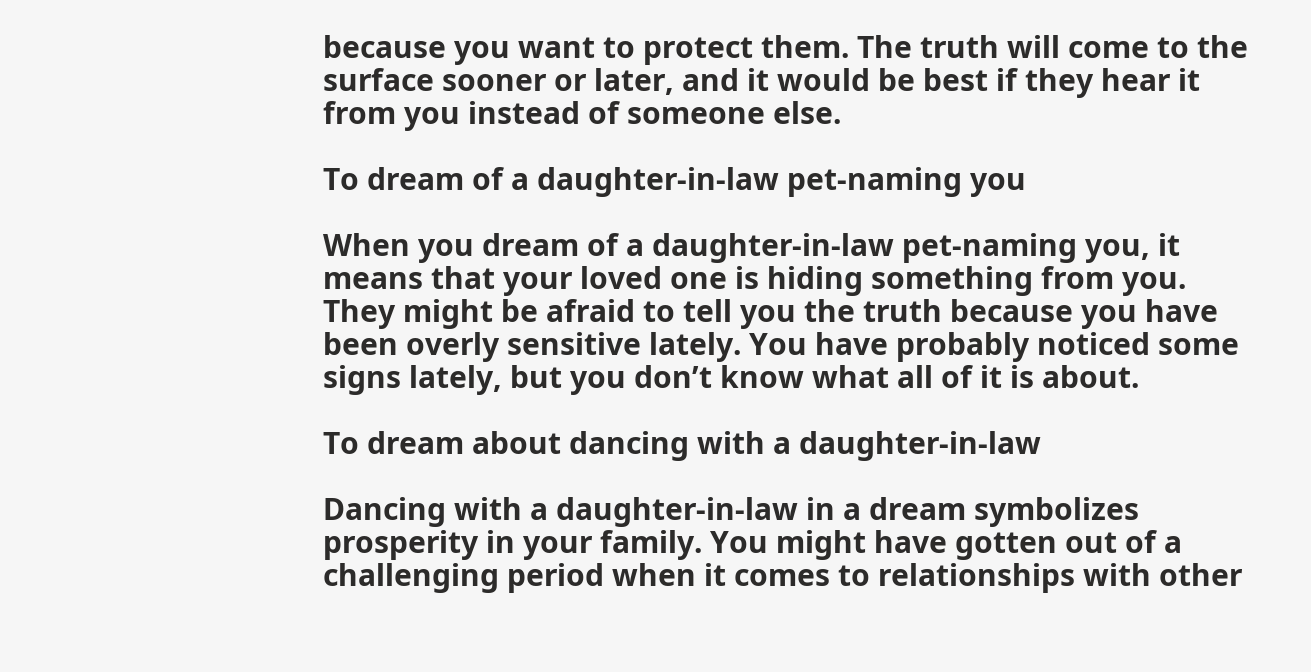because you want to protect them. The truth will come to the surface sooner or later, and it would be best if they hear it from you instead of someone else.

To dream of a daughter-in-law pet-naming you

When you dream of a daughter-in-law pet-naming you, it means that your loved one is hiding something from you. They might be afraid to tell you the truth because you have been overly sensitive lately. You have probably noticed some signs lately, but you don’t know what all of it is about.

To dream about dancing with a daughter-in-law

Dancing with a daughter-in-law in a dream symbolizes prosperity in your family. You might have gotten out of a challenging period when it comes to relationships with other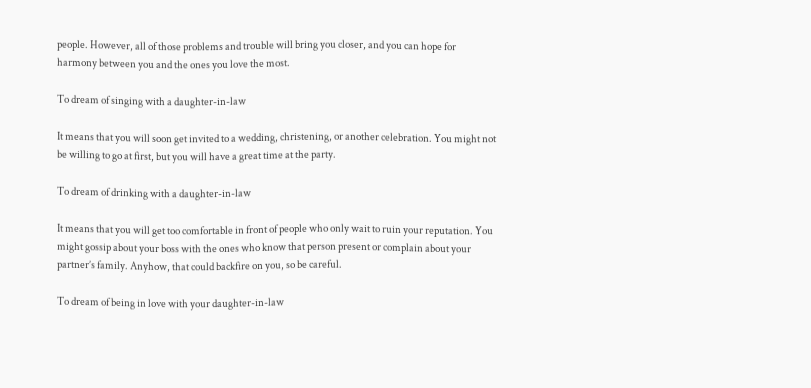people. However, all of those problems and trouble will bring you closer, and you can hope for harmony between you and the ones you love the most.

To dream of singing with a daughter-in-law

It means that you will soon get invited to a wedding, christening, or another celebration. You might not be willing to go at first, but you will have a great time at the party.

To dream of drinking with a daughter-in-law

It means that you will get too comfortable in front of people who only wait to ruin your reputation. You might gossip about your boss with the ones who know that person present or complain about your partner’s family. Anyhow, that could backfire on you, so be careful.

To dream of being in love with your daughter-in-law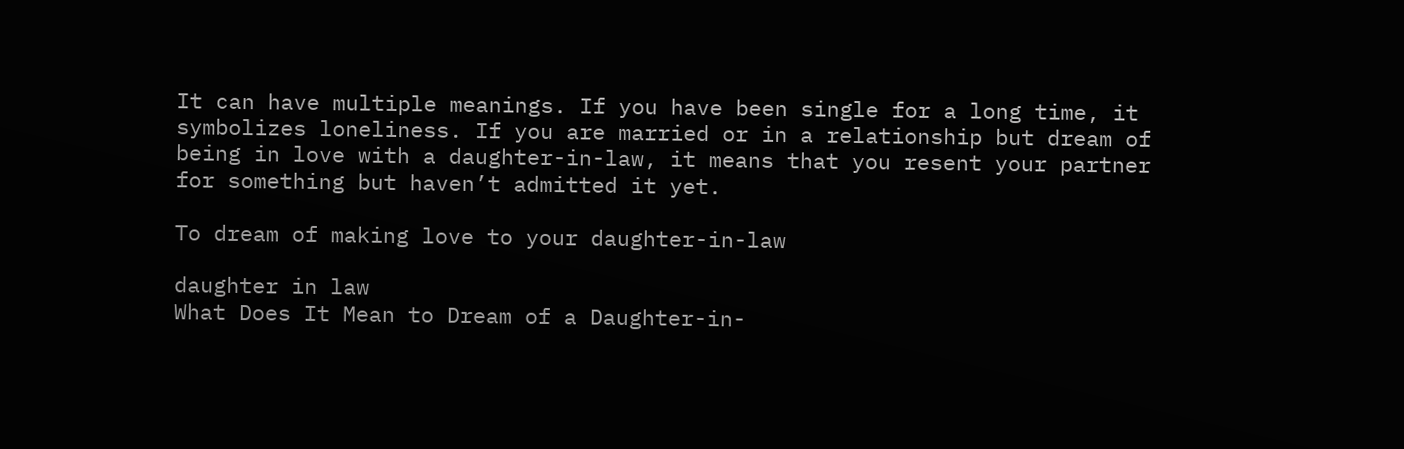It can have multiple meanings. If you have been single for a long time, it symbolizes loneliness. If you are married or in a relationship but dream of being in love with a daughter-in-law, it means that you resent your partner for something but haven’t admitted it yet.

To dream of making love to your daughter-in-law

daughter in law
What Does It Mean to Dream of a Daughter-in-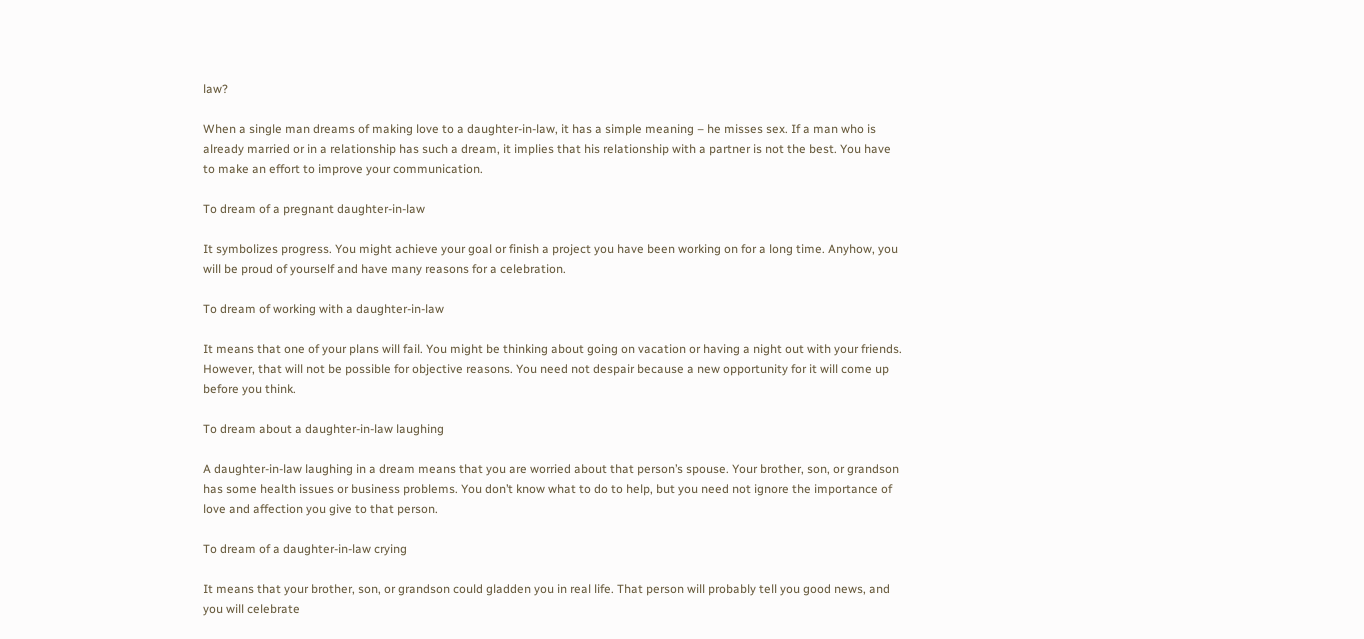law?

When a single man dreams of making love to a daughter-in-law, it has a simple meaning – he misses sex. If a man who is already married or in a relationship has such a dream, it implies that his relationship with a partner is not the best. You have to make an effort to improve your communication.

To dream of a pregnant daughter-in-law

It symbolizes progress. You might achieve your goal or finish a project you have been working on for a long time. Anyhow, you will be proud of yourself and have many reasons for a celebration.

To dream of working with a daughter-in-law

It means that one of your plans will fail. You might be thinking about going on vacation or having a night out with your friends. However, that will not be possible for objective reasons. You need not despair because a new opportunity for it will come up before you think.

To dream about a daughter-in-law laughing

A daughter-in-law laughing in a dream means that you are worried about that person’s spouse. Your brother, son, or grandson has some health issues or business problems. You don’t know what to do to help, but you need not ignore the importance of love and affection you give to that person.

To dream of a daughter-in-law crying

It means that your brother, son, or grandson could gladden you in real life. That person will probably tell you good news, and you will celebrate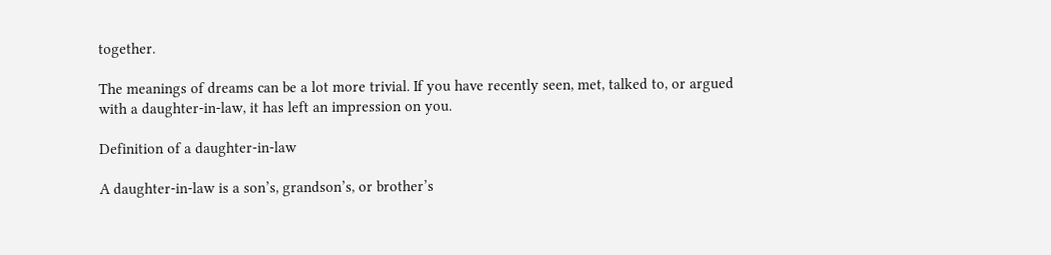together.

The meanings of dreams can be a lot more trivial. If you have recently seen, met, talked to, or argued with a daughter-in-law, it has left an impression on you.

Definition of a daughter-in-law

A daughter-in-law is a son’s, grandson’s, or brother’s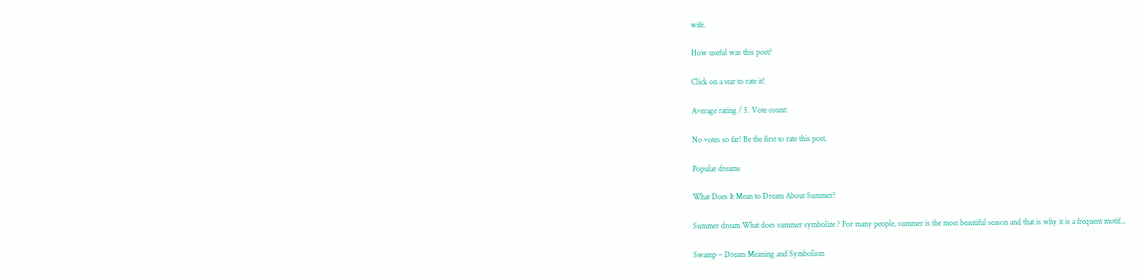wife.

How useful was this post?

Click on a star to rate it!

Average rating / 5. Vote count:

No votes so far! Be the first to rate this post.

Popular dreams

What Does It Mean to Dream About Summer?

Summer dream What does summer symbolize ? For many people, summer is the most beautiful season and that is why it is a frequent motif...

Swamp – Dream Meaning and Symbolism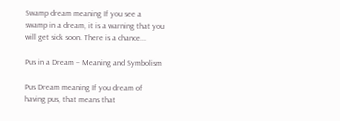Swamp dream meaning If you see a swamp in a dream, it is a warning that you will get sick soon. There is a chance...

Pus in a Dream – Meaning and Symbolism

Pus Dream meaning If you dream of having pus, that means that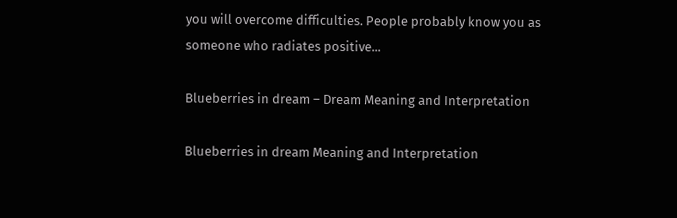you will overcome difficulties. People probably know you as someone who radiates positive...

Blueberries in dream – Dream Meaning and Interpretation

Blueberries in dream Meaning and Interpretation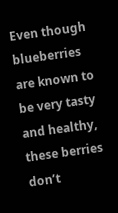Even though blueberries are known to be very tasty and healthy, these berries don’t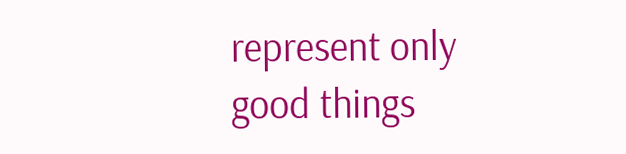represent only good things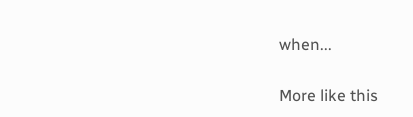when...

More like this